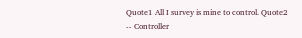Quote1 All I survey is mine to control. Quote2
-- Controller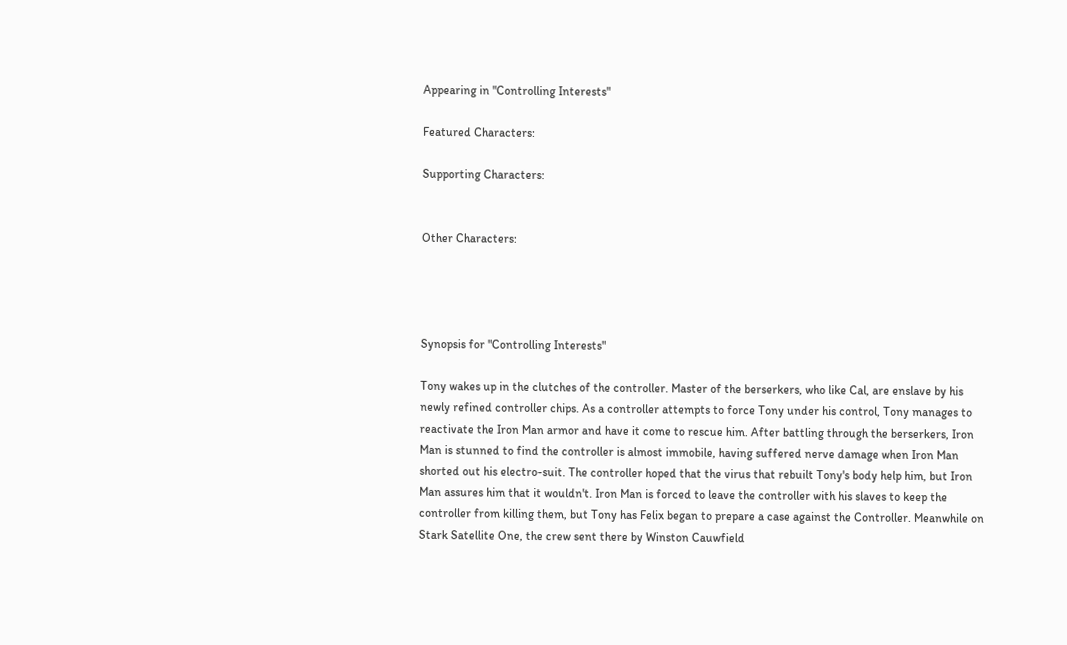Appearing in "Controlling Interests"

Featured Characters:

Supporting Characters:


Other Characters:




Synopsis for "Controlling Interests"

Tony wakes up in the clutches of the controller. Master of the berserkers, who like Cal, are enslave by his newly refined controller chips. As a controller attempts to force Tony under his control, Tony manages to reactivate the Iron Man armor and have it come to rescue him. After battling through the berserkers, Iron Man is stunned to find the controller is almost immobile, having suffered nerve damage when Iron Man shorted out his electro-suit. The controller hoped that the virus that rebuilt Tony's body help him, but Iron Man assures him that it wouldn't. Iron Man is forced to leave the controller with his slaves to keep the controller from killing them, but Tony has Felix began to prepare a case against the Controller. Meanwhile on Stark Satellite One, the crew sent there by Winston Cauwfield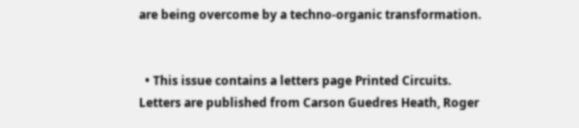are being overcome by a techno-organic transformation.


  • This issue contains a letters page Printed Circuits. Letters are published from Carson Guedres Heath, Roger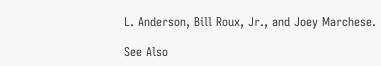L. Anderson, Bill Roux, Jr., and Joey Marchese.

See Also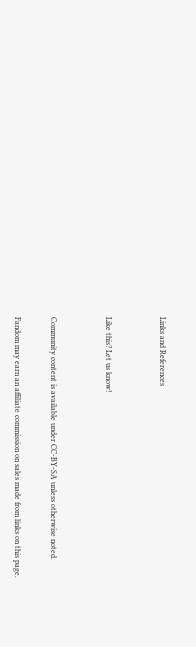Links and References


Like this? Let us know!


Community content is available under CC-BY-SA unless otherwise noted.

Fandom may earn an affiliate commission on sales made from links on this page.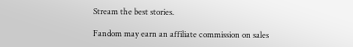Stream the best stories.

Fandom may earn an affiliate commission on sales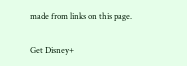made from links on this page.

Get Disney+